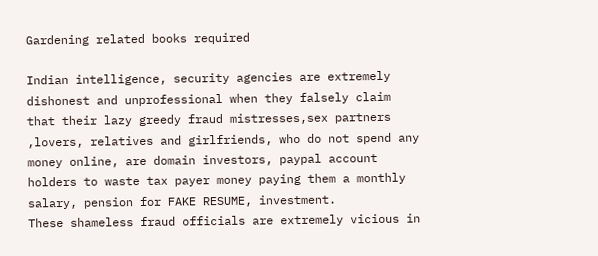Gardening related books required

Indian intelligence, security agencies are extremely dishonest and unprofessional when they falsely claim that their lazy greedy fraud mistresses,sex partners ,lovers, relatives and girlfriends, who do not spend any money online, are domain investors, paypal account holders to waste tax payer money paying them a monthly salary, pension for FAKE RESUME, investment.
These shameless fraud officials are extremely vicious in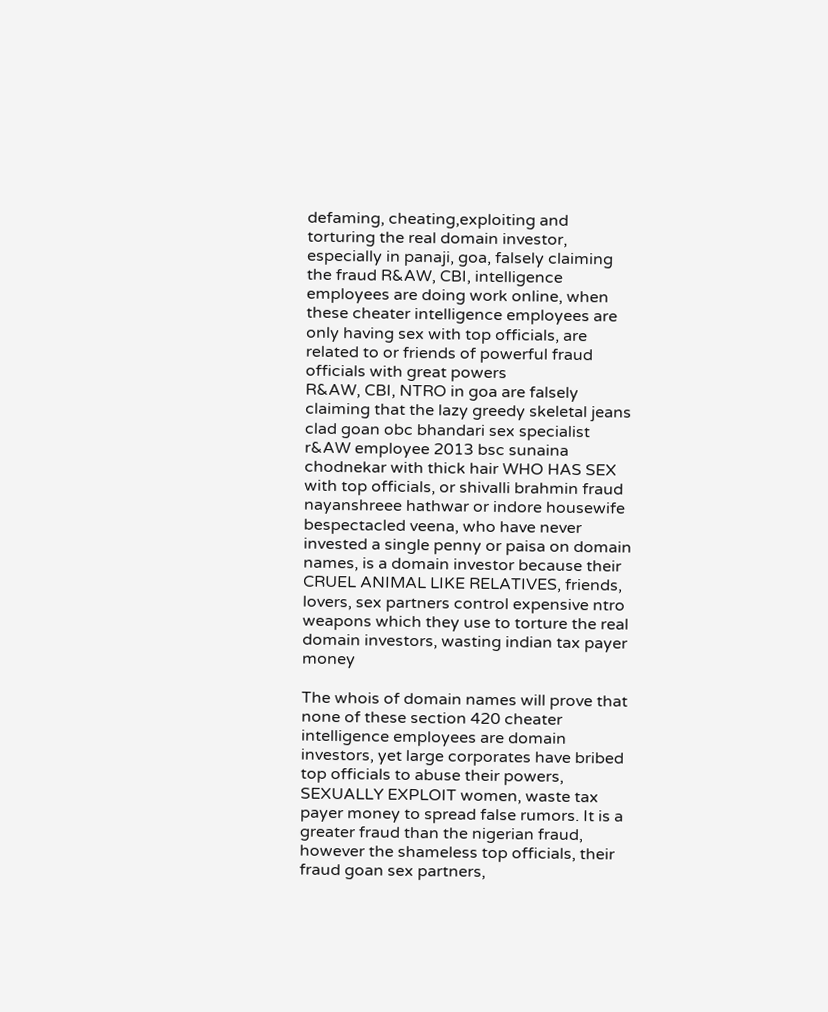defaming, cheating,exploiting and torturing the real domain investor, especially in panaji, goa, falsely claiming the fraud R&AW, CBI, intelligence employees are doing work online, when these cheater intelligence employees are only having sex with top officials, are related to or friends of powerful fraud officials with great powers
R&AW, CBI, NTRO in goa are falsely claiming that the lazy greedy skeletal jeans clad goan obc bhandari sex specialist r&AW employee 2013 bsc sunaina chodnekar with thick hair WHO HAS SEX with top officials, or shivalli brahmin fraud nayanshreee hathwar or indore housewife bespectacled veena, who have never invested a single penny or paisa on domain names, is a domain investor because their CRUEL ANIMAL LIKE RELATIVES, friends, lovers, sex partners control expensive ntro weapons which they use to torture the real domain investors, wasting indian tax payer money

The whois of domain names will prove that none of these section 420 cheater intelligence employees are domain investors, yet large corporates have bribed top officials to abuse their powers, SEXUALLY EXPLOIT women, waste tax payer money to spread false rumors. It is a greater fraud than the nigerian fraud, however the shameless top officials, their fraud goan sex partners,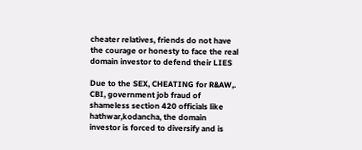cheater relatives, friends do not have the courage or honesty to face the real domain investor to defend their LIES

Due to the SEX, CHEATING for R&AW,. CBI, government job fraud of shameless section 420 officials like hathwar,kodancha, the domain investor is forced to diversify and is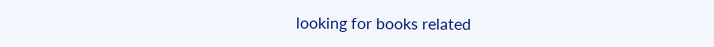looking for books related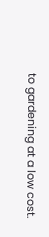to gardening at a low cost.